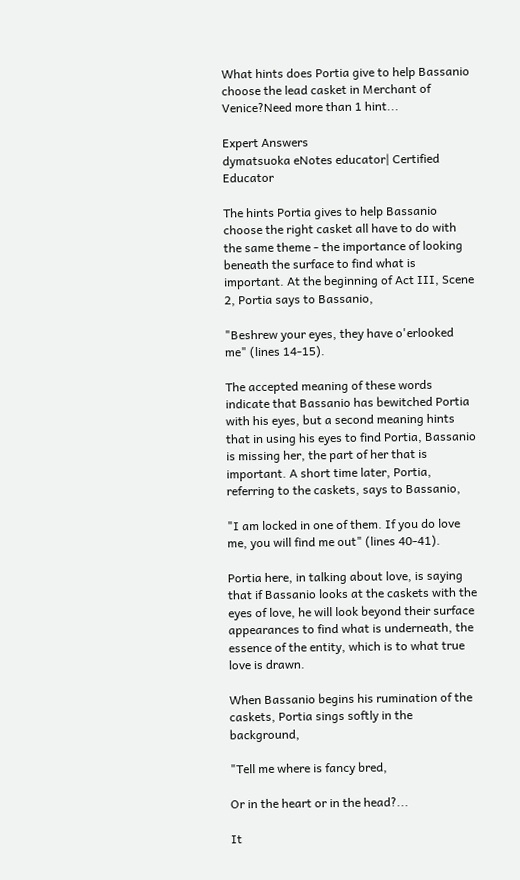What hints does Portia give to help Bassanio choose the lead casket in Merchant of Venice?Need more than 1 hint...

Expert Answers
dymatsuoka eNotes educator| Certified Educator

The hints Portia gives to help Bassanio choose the right casket all have to do with the same theme - the importance of looking beneath the surface to find what is important. At the beginning of Act III, Scene 2, Portia says to Bassanio,

"Beshrew your eyes, they have o'erlooked me" (lines 14-15).

The accepted meaning of these words indicate that Bassanio has bewitched Portia with his eyes, but a second meaning hints that in using his eyes to find Portia, Bassanio is missing her, the part of her that is important. A short time later, Portia, referring to the caskets, says to Bassanio,

"I am locked in one of them. If you do love me, you will find me out" (lines 40-41).

Portia here, in talking about love, is saying that if Bassanio looks at the caskets with the eyes of love, he will look beyond their surface appearances to find what is underneath, the essence of the entity, which is to what true love is drawn.

When Bassanio begins his rumination of the caskets, Portia sings softly in the background,

"Tell me where is fancy bred,

Or in the heart or in the head?...

It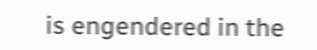is engendered in the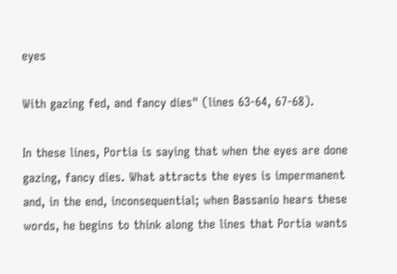eyes

With gazing fed, and fancy dies" (lines 63-64, 67-68).

In these lines, Portia is saying that when the eyes are done gazing, fancy dies. What attracts the eyes is impermanent and, in the end, inconsequential; when Bassanio hears these words, he begins to think along the lines that Portia wants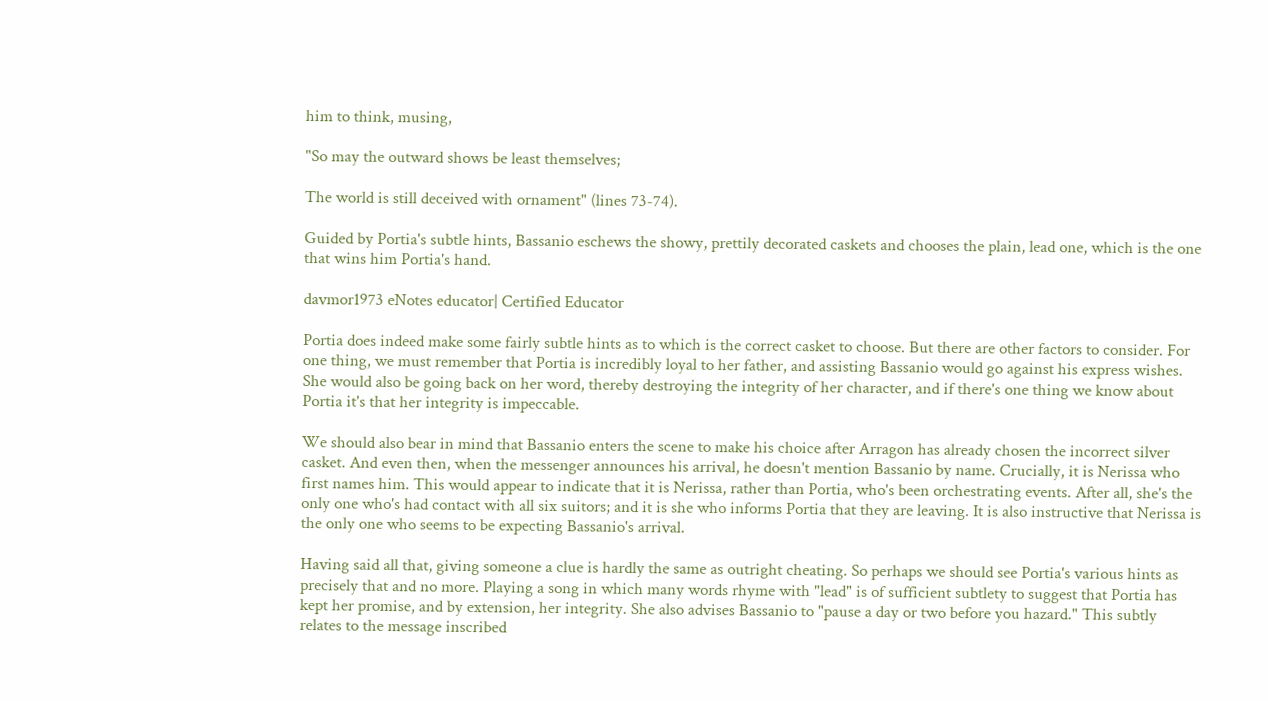him to think, musing,

"So may the outward shows be least themselves;

The world is still deceived with ornament" (lines 73-74).

Guided by Portia's subtle hints, Bassanio eschews the showy, prettily decorated caskets and chooses the plain, lead one, which is the one that wins him Portia's hand.

davmor1973 eNotes educator| Certified Educator

Portia does indeed make some fairly subtle hints as to which is the correct casket to choose. But there are other factors to consider. For one thing, we must remember that Portia is incredibly loyal to her father, and assisting Bassanio would go against his express wishes. She would also be going back on her word, thereby destroying the integrity of her character, and if there's one thing we know about Portia it's that her integrity is impeccable.

We should also bear in mind that Bassanio enters the scene to make his choice after Arragon has already chosen the incorrect silver casket. And even then, when the messenger announces his arrival, he doesn't mention Bassanio by name. Crucially, it is Nerissa who first names him. This would appear to indicate that it is Nerissa, rather than Portia, who's been orchestrating events. After all, she's the only one who's had contact with all six suitors; and it is she who informs Portia that they are leaving. It is also instructive that Nerissa is the only one who seems to be expecting Bassanio's arrival.

Having said all that, giving someone a clue is hardly the same as outright cheating. So perhaps we should see Portia's various hints as precisely that and no more. Playing a song in which many words rhyme with "lead" is of sufficient subtlety to suggest that Portia has kept her promise, and by extension, her integrity. She also advises Bassanio to "pause a day or two before you hazard." This subtly relates to the message inscribed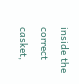inside the correct casket,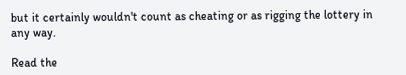but it certainly wouldn't count as cheating or as rigging the lottery in any way.

Read the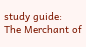study guide:
The Merchant of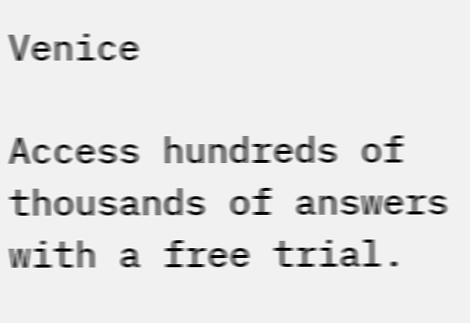Venice

Access hundreds of thousands of answers with a free trial.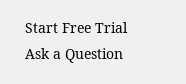Start Free Trial
Ask a Question